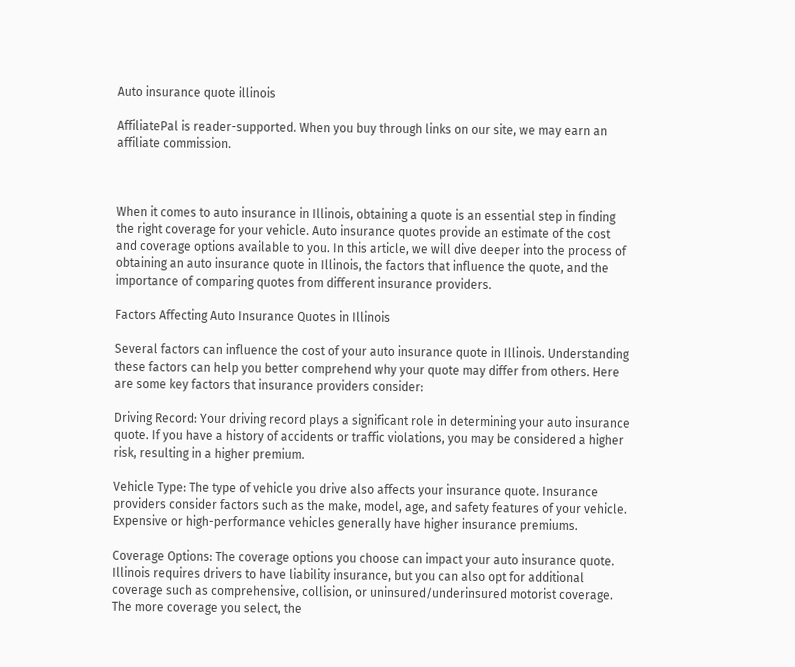Auto insurance quote illinois

AffiliatePal is reader-supported. When you buy through links on our site, we may earn an affiliate commission.



When it comes to auto insurance in Illinois, obtaining a quote is an essential step in finding the right coverage for your vehicle. Auto insurance quotes provide an estimate of the cost and coverage options available to you. In this article, we will dive deeper into the process of obtaining an auto insurance quote in Illinois, the factors that influence the quote, and the importance of comparing quotes from different insurance providers.

Factors Affecting Auto Insurance Quotes in Illinois

Several factors can influence the cost of your auto insurance quote in Illinois. Understanding these factors can help you better comprehend why your quote may differ from others. Here are some key factors that insurance providers consider:

Driving Record: Your driving record plays a significant role in determining your auto insurance quote. If you have a history of accidents or traffic violations, you may be considered a higher risk, resulting in a higher premium.

Vehicle Type: The type of vehicle you drive also affects your insurance quote. Insurance providers consider factors such as the make, model, age, and safety features of your vehicle. Expensive or high-performance vehicles generally have higher insurance premiums.

Coverage Options: The coverage options you choose can impact your auto insurance quote. Illinois requires drivers to have liability insurance, but you can also opt for additional coverage such as comprehensive, collision, or uninsured/underinsured motorist coverage. The more coverage you select, the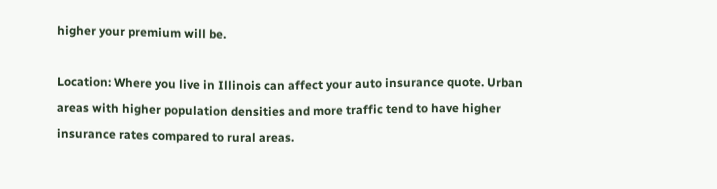higher your premium will be.

Location: Where you live in Illinois can affect your auto insurance quote. Urban areas with higher population densities and more traffic tend to have higher insurance rates compared to rural areas.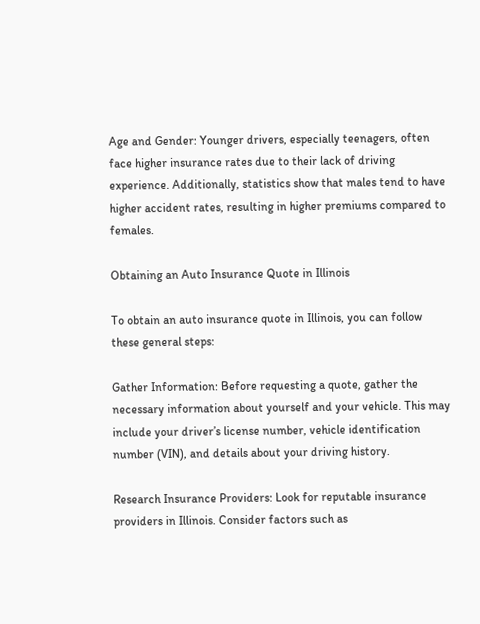Age and Gender: Younger drivers, especially teenagers, often face higher insurance rates due to their lack of driving experience. Additionally, statistics show that males tend to have higher accident rates, resulting in higher premiums compared to females.

Obtaining an Auto Insurance Quote in Illinois

To obtain an auto insurance quote in Illinois, you can follow these general steps:

Gather Information: Before requesting a quote, gather the necessary information about yourself and your vehicle. This may include your driver’s license number, vehicle identification number (VIN), and details about your driving history.

Research Insurance Providers: Look for reputable insurance providers in Illinois. Consider factors such as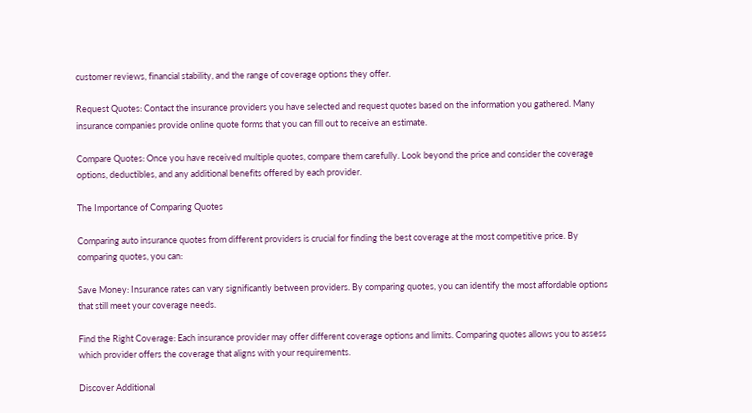customer reviews, financial stability, and the range of coverage options they offer.

Request Quotes: Contact the insurance providers you have selected and request quotes based on the information you gathered. Many insurance companies provide online quote forms that you can fill out to receive an estimate.

Compare Quotes: Once you have received multiple quotes, compare them carefully. Look beyond the price and consider the coverage options, deductibles, and any additional benefits offered by each provider.

The Importance of Comparing Quotes

Comparing auto insurance quotes from different providers is crucial for finding the best coverage at the most competitive price. By comparing quotes, you can:

Save Money: Insurance rates can vary significantly between providers. By comparing quotes, you can identify the most affordable options that still meet your coverage needs.

Find the Right Coverage: Each insurance provider may offer different coverage options and limits. Comparing quotes allows you to assess which provider offers the coverage that aligns with your requirements.

Discover Additional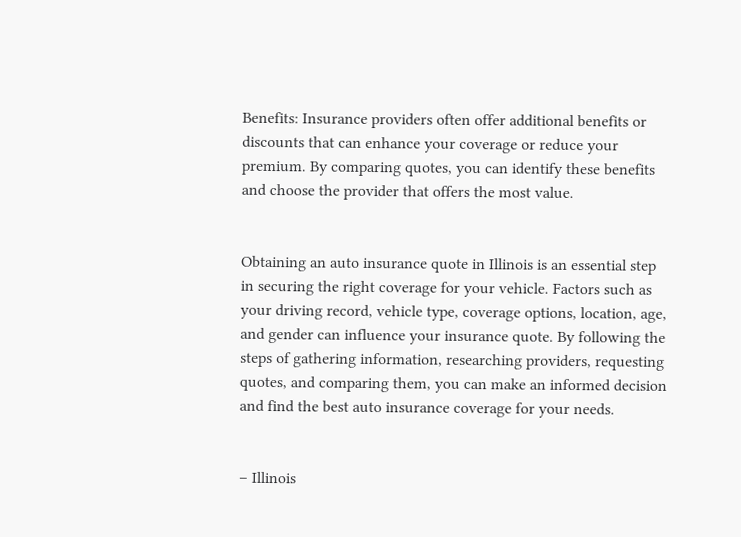Benefits: Insurance providers often offer additional benefits or discounts that can enhance your coverage or reduce your premium. By comparing quotes, you can identify these benefits and choose the provider that offers the most value.


Obtaining an auto insurance quote in Illinois is an essential step in securing the right coverage for your vehicle. Factors such as your driving record, vehicle type, coverage options, location, age, and gender can influence your insurance quote. By following the steps of gathering information, researching providers, requesting quotes, and comparing them, you can make an informed decision and find the best auto insurance coverage for your needs.


– Illinois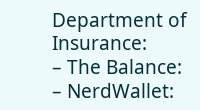Department of Insurance:
– The Balance:
– NerdWallet: